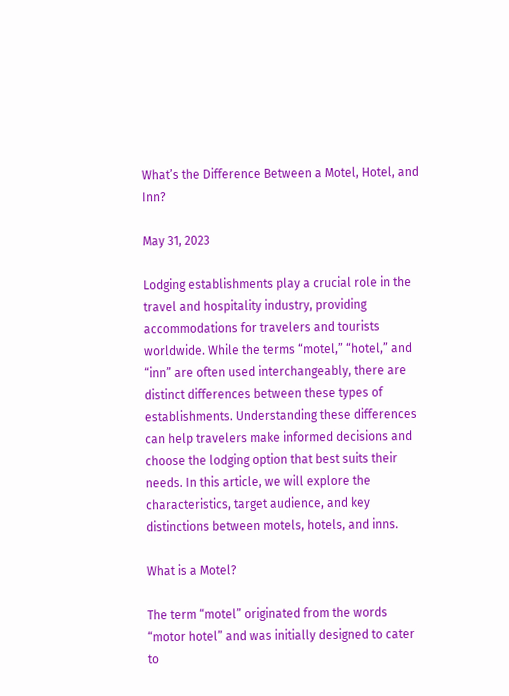What’s the Difference Between a Motel, Hotel, and Inn?

May 31, 2023

Lodging establishments play a crucial role in the travel and hospitality industry, providing accommodations for travelers and tourists worldwide. While the terms “motel,” “hotel,” and “inn” are often used interchangeably, there are distinct differences between these types of establishments. Understanding these differences can help travelers make informed decisions and choose the lodging option that best suits their needs. In this article, we will explore the characteristics, target audience, and key distinctions between motels, hotels, and inns.

What is a Motel?

The term “motel” originated from the words “motor hotel” and was initially designed to cater to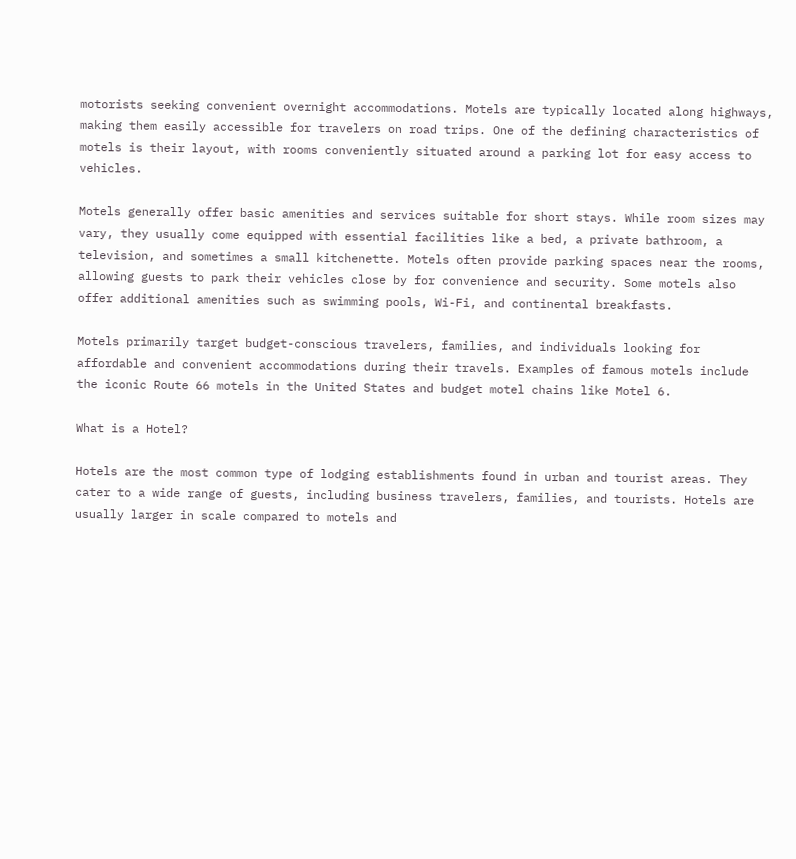motorists seeking convenient overnight accommodations. Motels are typically located along highways, making them easily accessible for travelers on road trips. One of the defining characteristics of motels is their layout, with rooms conveniently situated around a parking lot for easy access to vehicles.

Motels generally offer basic amenities and services suitable for short stays. While room sizes may vary, they usually come equipped with essential facilities like a bed, a private bathroom, a television, and sometimes a small kitchenette. Motels often provide parking spaces near the rooms, allowing guests to park their vehicles close by for convenience and security. Some motels also offer additional amenities such as swimming pools, Wi-Fi, and continental breakfasts.

Motels primarily target budget-conscious travelers, families, and individuals looking for affordable and convenient accommodations during their travels. Examples of famous motels include the iconic Route 66 motels in the United States and budget motel chains like Motel 6.

What is a Hotel?

Hotels are the most common type of lodging establishments found in urban and tourist areas. They cater to a wide range of guests, including business travelers, families, and tourists. Hotels are usually larger in scale compared to motels and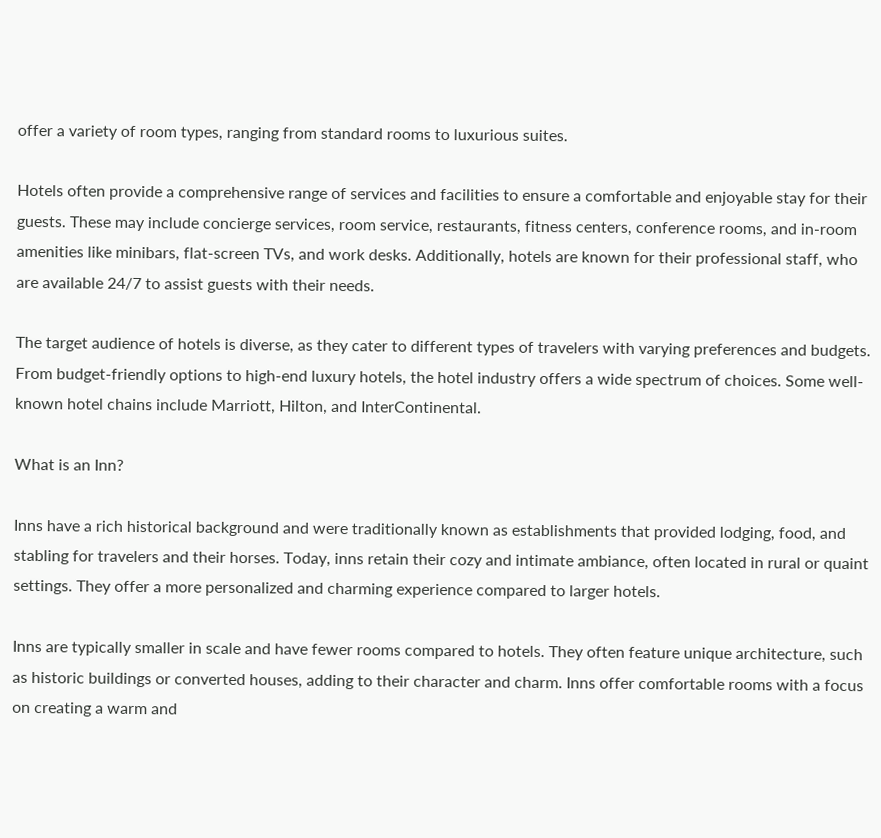offer a variety of room types, ranging from standard rooms to luxurious suites.

Hotels often provide a comprehensive range of services and facilities to ensure a comfortable and enjoyable stay for their guests. These may include concierge services, room service, restaurants, fitness centers, conference rooms, and in-room amenities like minibars, flat-screen TVs, and work desks. Additionally, hotels are known for their professional staff, who are available 24/7 to assist guests with their needs.

The target audience of hotels is diverse, as they cater to different types of travelers with varying preferences and budgets. From budget-friendly options to high-end luxury hotels, the hotel industry offers a wide spectrum of choices. Some well-known hotel chains include Marriott, Hilton, and InterContinental.

What is an Inn?

Inns have a rich historical background and were traditionally known as establishments that provided lodging, food, and stabling for travelers and their horses. Today, inns retain their cozy and intimate ambiance, often located in rural or quaint settings. They offer a more personalized and charming experience compared to larger hotels.

Inns are typically smaller in scale and have fewer rooms compared to hotels. They often feature unique architecture, such as historic buildings or converted houses, adding to their character and charm. Inns offer comfortable rooms with a focus on creating a warm and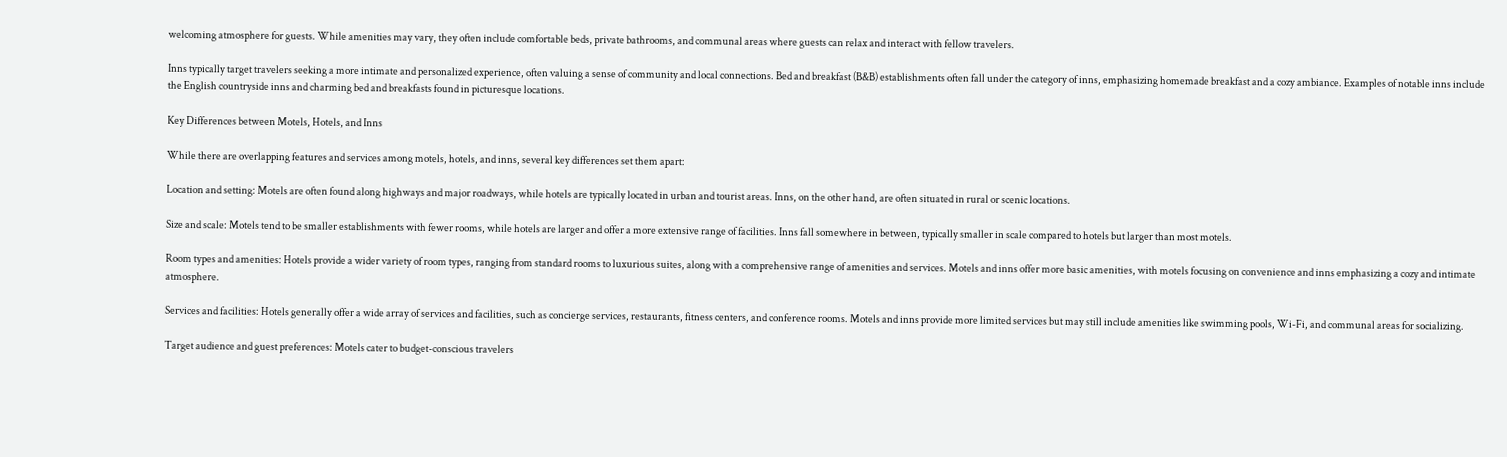welcoming atmosphere for guests. While amenities may vary, they often include comfortable beds, private bathrooms, and communal areas where guests can relax and interact with fellow travelers.

Inns typically target travelers seeking a more intimate and personalized experience, often valuing a sense of community and local connections. Bed and breakfast (B&B) establishments often fall under the category of inns, emphasizing homemade breakfast and a cozy ambiance. Examples of notable inns include the English countryside inns and charming bed and breakfasts found in picturesque locations.

Key Differences between Motels, Hotels, and Inns

While there are overlapping features and services among motels, hotels, and inns, several key differences set them apart:

Location and setting: Motels are often found along highways and major roadways, while hotels are typically located in urban and tourist areas. Inns, on the other hand, are often situated in rural or scenic locations.

Size and scale: Motels tend to be smaller establishments with fewer rooms, while hotels are larger and offer a more extensive range of facilities. Inns fall somewhere in between, typically smaller in scale compared to hotels but larger than most motels.

Room types and amenities: Hotels provide a wider variety of room types, ranging from standard rooms to luxurious suites, along with a comprehensive range of amenities and services. Motels and inns offer more basic amenities, with motels focusing on convenience and inns emphasizing a cozy and intimate atmosphere.

Services and facilities: Hotels generally offer a wide array of services and facilities, such as concierge services, restaurants, fitness centers, and conference rooms. Motels and inns provide more limited services but may still include amenities like swimming pools, Wi-Fi, and communal areas for socializing.

Target audience and guest preferences: Motels cater to budget-conscious travelers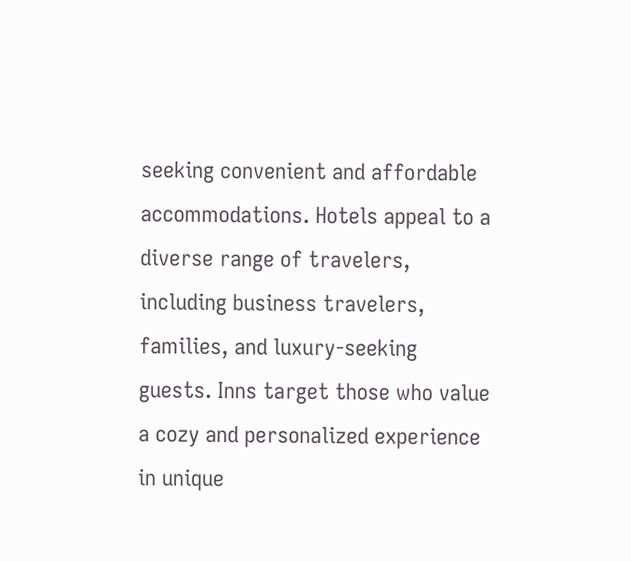seeking convenient and affordable accommodations. Hotels appeal to a diverse range of travelers, including business travelers, families, and luxury-seeking guests. Inns target those who value a cozy and personalized experience in unique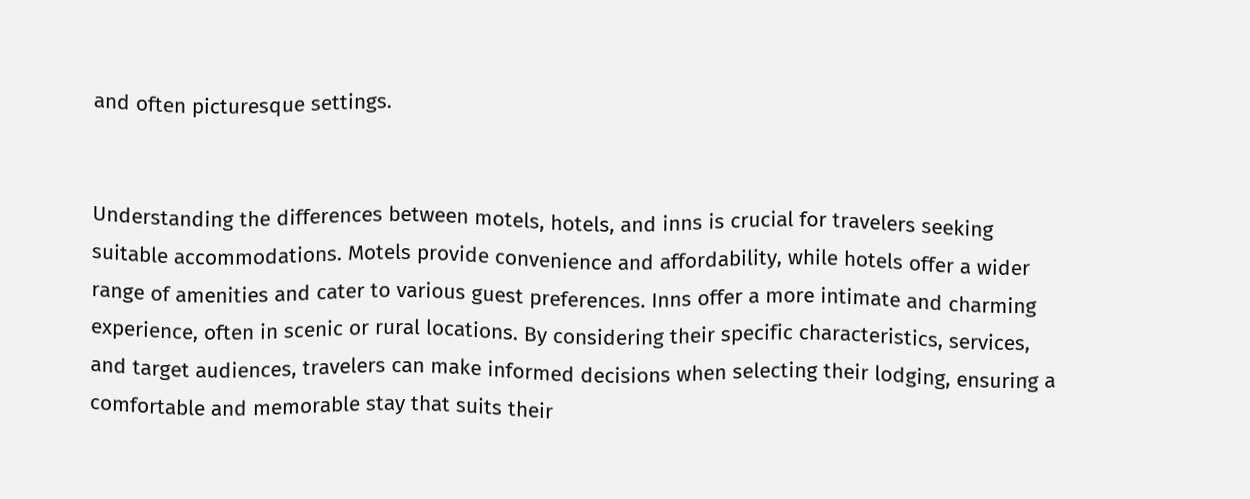and often picturesque settings.


Understanding the differences between motels, hotels, and inns is crucial for travelers seeking suitable accommodations. Motels provide convenience and affordability, while hotels offer a wider range of amenities and cater to various guest preferences. Inns offer a more intimate and charming experience, often in scenic or rural locations. By considering their specific characteristics, services, and target audiences, travelers can make informed decisions when selecting their lodging, ensuring a comfortable and memorable stay that suits their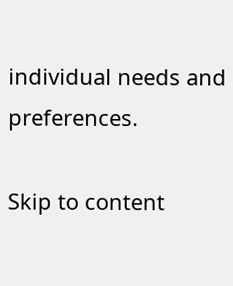individual needs and preferences.

Skip to content